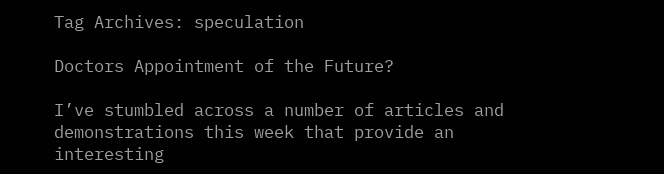Tag Archives: speculation

Doctors Appointment of the Future?

I’ve stumbled across a number of articles and demonstrations this week that provide an interesting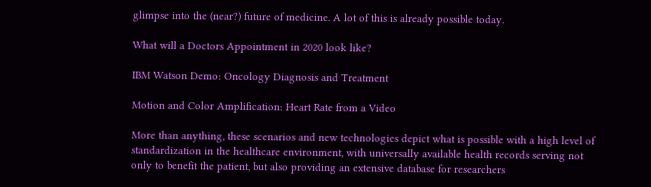glimpse into the (near?) future of medicine. A lot of this is already possible today.

What will a Doctors Appointment in 2020 look like?

IBM Watson Demo: Oncology Diagnosis and Treatment

Motion and Color Amplification: Heart Rate from a Video

More than anything, these scenarios and new technologies depict what is possible with a high level of standardization in the healthcare environment, with universally available health records serving not only to benefit the patient, but also providing an extensive database for researchers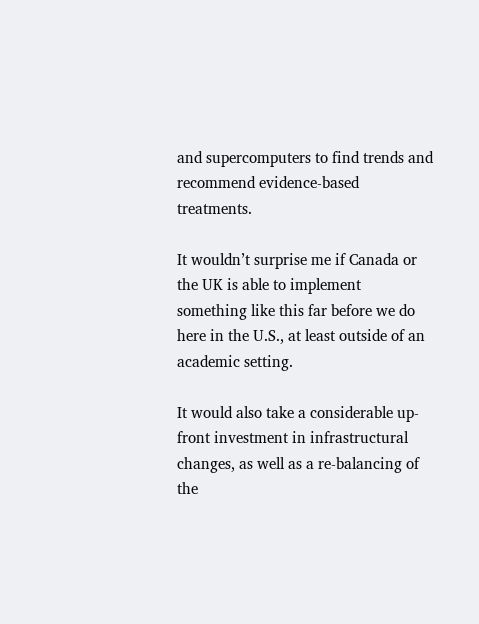and supercomputers to find trends and recommend evidence-based treatments.

It wouldn’t surprise me if Canada or the UK is able to implement something like this far before we do here in the U.S., at least outside of an academic setting.

It would also take a considerable up-front investment in infrastructural changes, as well as a re-balancing of the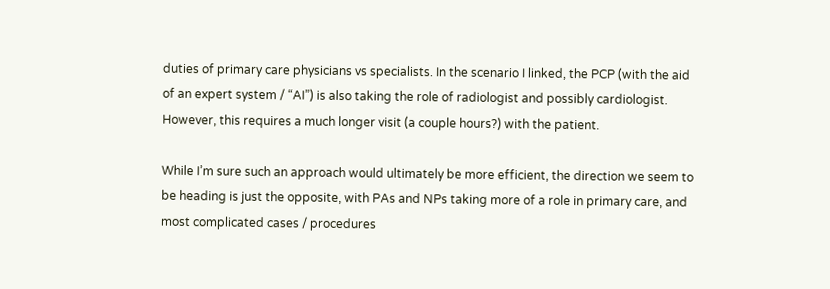duties of primary care physicians vs specialists. In the scenario I linked, the PCP (with the aid of an expert system / “AI”) is also taking the role of radiologist and possibly cardiologist. However, this requires a much longer visit (a couple hours?) with the patient.

While I’m sure such an approach would ultimately be more efficient, the direction we seem to be heading is just the opposite, with PAs and NPs taking more of a role in primary care, and most complicated cases / procedures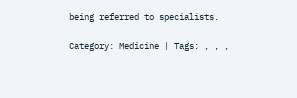being referred to specialists.

Category: Medicine | Tags: , , ,